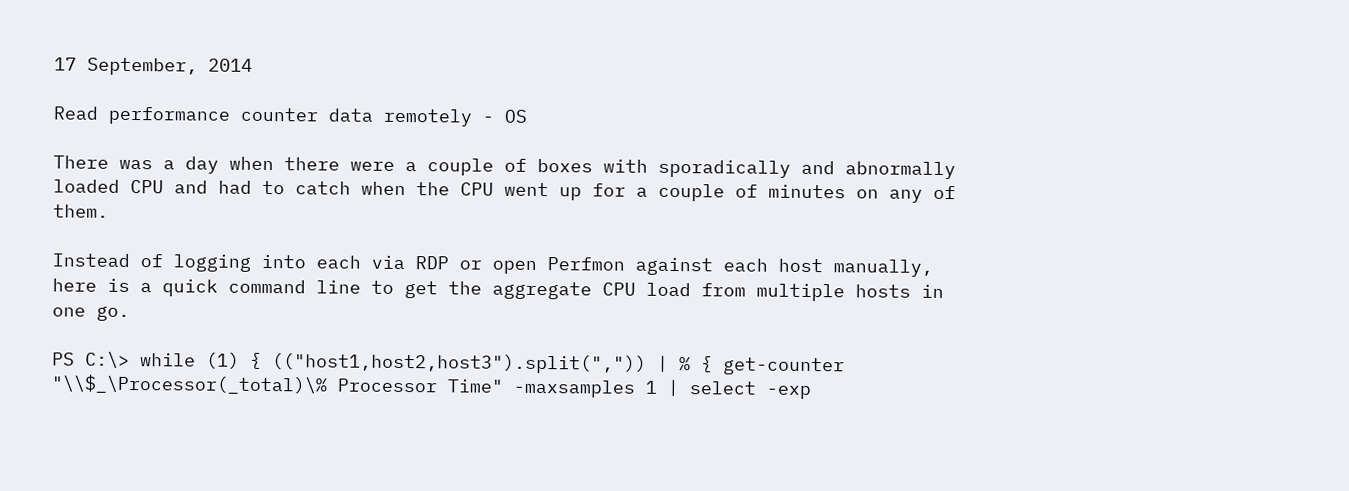17 September, 2014

Read performance counter data remotely - OS

There was a day when there were a couple of boxes with sporadically and abnormally loaded CPU and had to catch when the CPU went up for a couple of minutes on any of them.

Instead of logging into each via RDP or open Perfmon against each host manually, here is a quick command line to get the aggregate CPU load from multiple hosts in one go.

PS C:\> while (1) { (("host1,host2,host3").split(",")) | % { get-counter "\\$_\Processor(_total)\% Processor Time" -maxsamples 1 | select -exp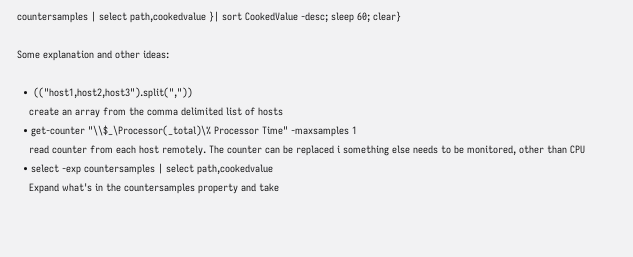countersamples | select path,cookedvalue }| sort CookedValue -desc; sleep 60; clear}

Some explanation and other ideas:

  •  (("host1,host2,host3").split(","))
    create an array from the comma delimited list of hosts
  • get-counter "\\$_\Processor(_total)\% Processor Time" -maxsamples 1
    read counter from each host remotely. The counter can be replaced i something else needs to be monitored, other than CPU
  • select -exp countersamples | select path,cookedvalue
    Expand what's in the countersamples property and take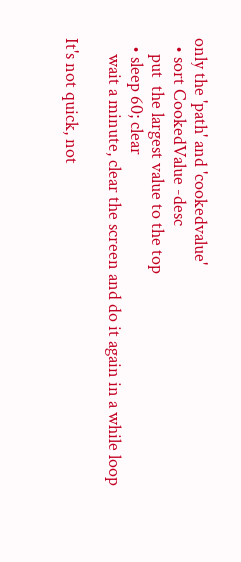only the 'path' and 'cookedvalue'
  • sort CookedValue -desc
    put  the largest value to the top
  • sleep 60; clear
    wait a minute, clear the screen and do it again in a while loop

It's not quick, not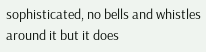sophisticated, no bells and whistles around it but it does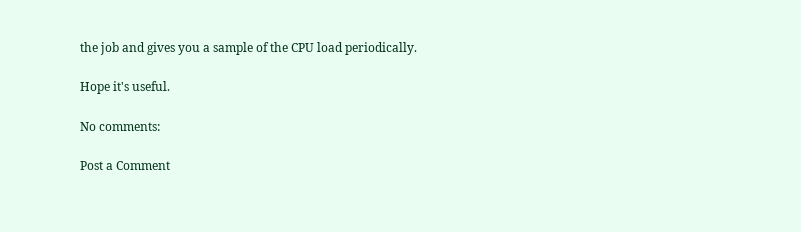the job and gives you a sample of the CPU load periodically.

Hope it's useful.

No comments:

Post a Comment